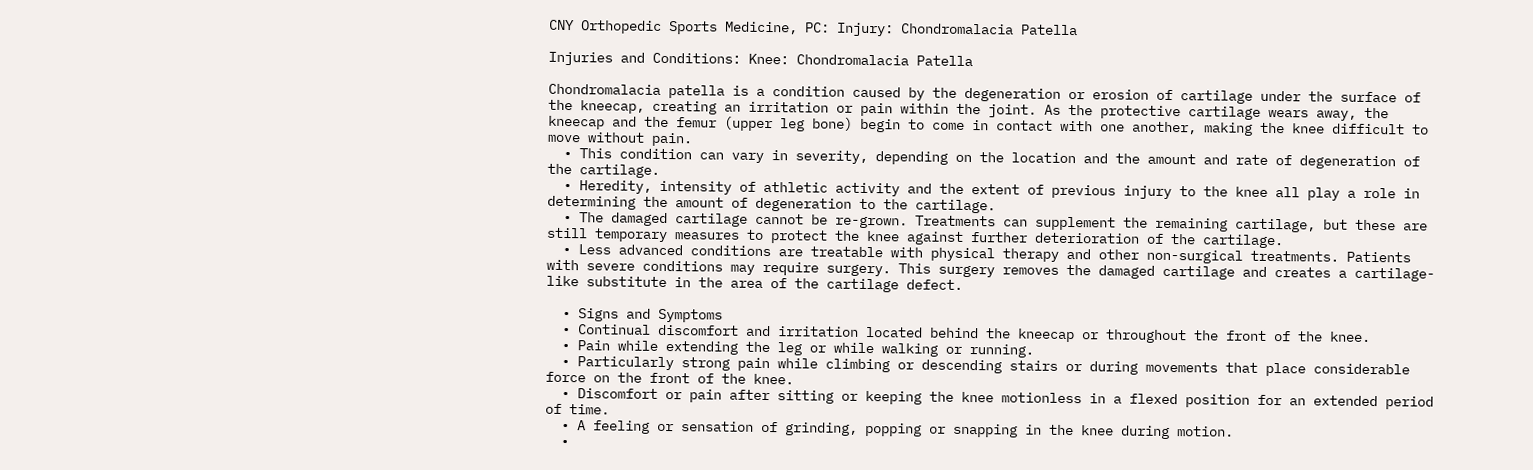CNY Orthopedic Sports Medicine, PC: Injury: Chondromalacia Patella

Injuries and Conditions: Knee: Chondromalacia Patella

Chondromalacia patella is a condition caused by the degeneration or erosion of cartilage under the surface of the kneecap, creating an irritation or pain within the joint. As the protective cartilage wears away, the kneecap and the femur (upper leg bone) begin to come in contact with one another, making the knee difficult to move without pain.
  • This condition can vary in severity, depending on the location and the amount and rate of degeneration of the cartilage.
  • Heredity, intensity of athletic activity and the extent of previous injury to the knee all play a role in determining the amount of degeneration to the cartilage.
  • The damaged cartilage cannot be re-grown. Treatments can supplement the remaining cartilage, but these are still temporary measures to protect the knee against further deterioration of the cartilage.
  • Less advanced conditions are treatable with physical therapy and other non-surgical treatments. Patients with severe conditions may require surgery. This surgery removes the damaged cartilage and creates a cartilage-like substitute in the area of the cartilage defect.

  • Signs and Symptoms
  • Continual discomfort and irritation located behind the kneecap or throughout the front of the knee.
  • Pain while extending the leg or while walking or running.
  • Particularly strong pain while climbing or descending stairs or during movements that place considerable force on the front of the knee.
  • Discomfort or pain after sitting or keeping the knee motionless in a flexed position for an extended period of time.
  • A feeling or sensation of grinding, popping or snapping in the knee during motion.
  •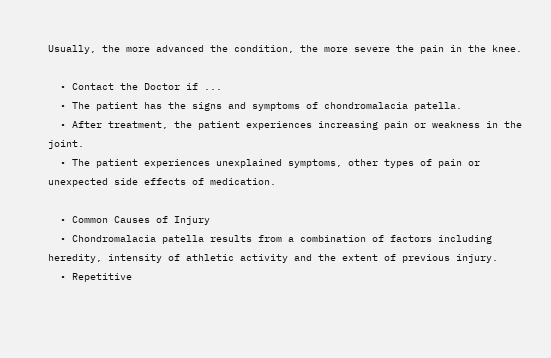Usually, the more advanced the condition, the more severe the pain in the knee.

  • Contact the Doctor if ...
  • The patient has the signs and symptoms of chondromalacia patella.
  • After treatment, the patient experiences increasing pain or weakness in the joint.
  • The patient experiences unexplained symptoms, other types of pain or unexpected side effects of medication.

  • Common Causes of Injury
  • Chondromalacia patella results from a combination of factors including heredity, intensity of athletic activity and the extent of previous injury.
  • Repetitive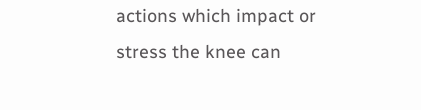actions which impact or stress the knee can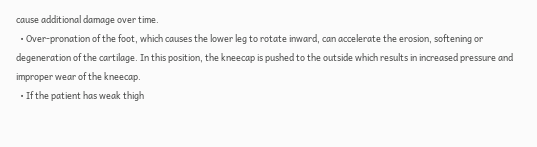cause additional damage over time.
  • Over-pronation of the foot, which causes the lower leg to rotate inward, can accelerate the erosion, softening or degeneration of the cartilage. In this position, the kneecap is pushed to the outside which results in increased pressure and improper wear of the kneecap.
  • If the patient has weak thigh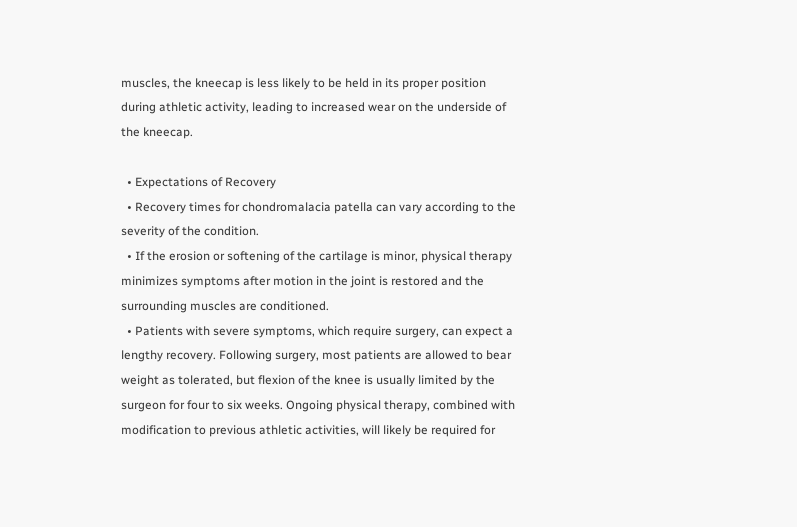muscles, the kneecap is less likely to be held in its proper position during athletic activity, leading to increased wear on the underside of the kneecap.

  • Expectations of Recovery
  • Recovery times for chondromalacia patella can vary according to the severity of the condition.
  • If the erosion or softening of the cartilage is minor, physical therapy minimizes symptoms after motion in the joint is restored and the surrounding muscles are conditioned.
  • Patients with severe symptoms, which require surgery, can expect a lengthy recovery. Following surgery, most patients are allowed to bear weight as tolerated, but flexion of the knee is usually limited by the surgeon for four to six weeks. Ongoing physical therapy, combined with modification to previous athletic activities, will likely be required for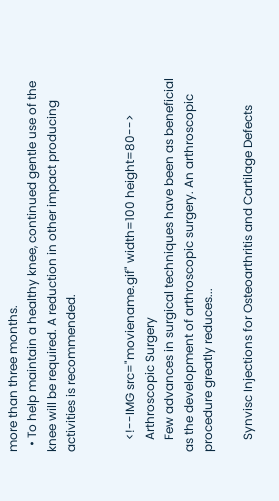more than three months.
  • To help maintain a healthy knee, continued gentle use of the knee will be required. A reduction in other impact producing activities is recommended.


    <!--IMG src="moviename.gif" width=100 height=80-->
    Arthroscopic Surgery
    Few advances in surgical techniques have been as beneficial as the development of arthroscopic surgery. An arthroscopic procedure greatly reduces...

    Synvisc Injections for Osteoarthritis and Cartilage Defects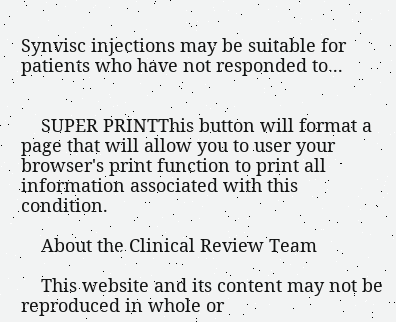Synvisc injections may be suitable for patients who have not responded to...


    SUPER PRINTThis button will format a page that will allow you to user your browser's print function to print all information associated with this condition.

    About the Clinical Review Team

    This website and its content may not be reproduced in whole or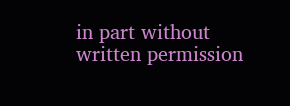in part without written permission